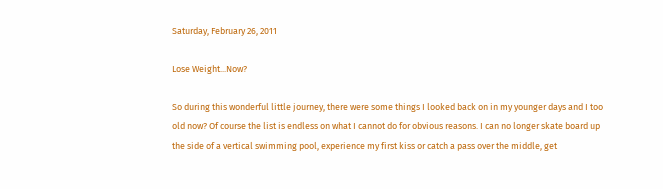Saturday, February 26, 2011

Lose Weight...Now?

So during this wonderful little journey, there were some things I looked back on in my younger days and I too old now? Of course the list is endless on what I cannot do for obvious reasons. I can no longer skate board up the side of a vertical swimming pool, experience my first kiss or catch a pass over the middle, get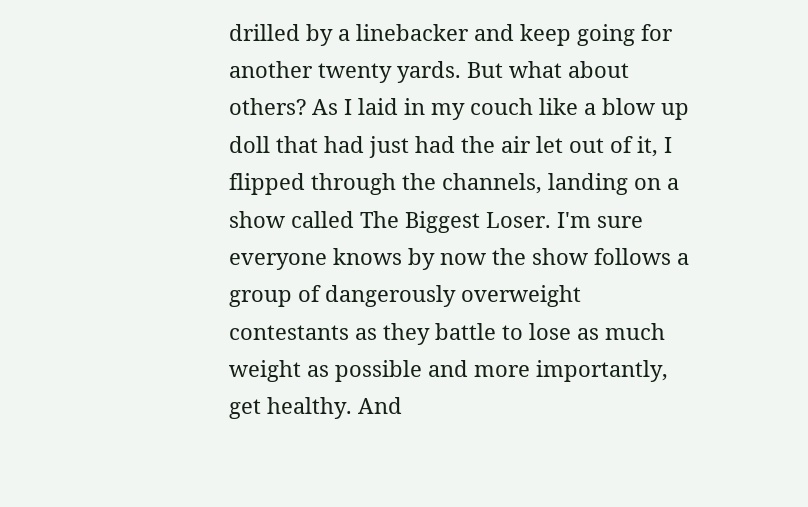drilled by a linebacker and keep going for another twenty yards. But what about others? As I laid in my couch like a blow up doll that had just had the air let out of it, I flipped through the channels, landing on a show called The Biggest Loser. I'm sure everyone knows by now the show follows a group of dangerously overweight contestants as they battle to lose as much weight as possible and more importantly, get healthy. And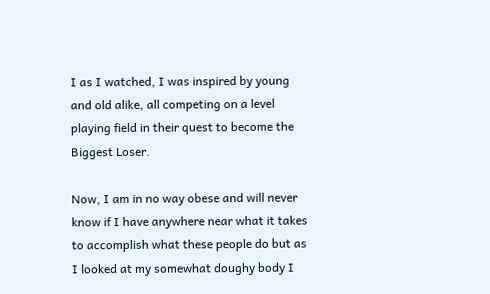I as I watched, I was inspired by young and old alike, all competing on a level playing field in their quest to become the Biggest Loser.

Now, I am in no way obese and will never know if I have anywhere near what it takes to accomplish what these people do but as I looked at my somewhat doughy body I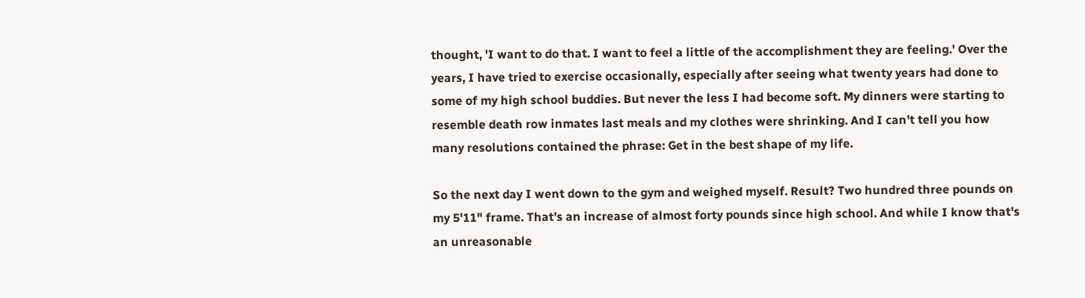thought, 'I want to do that. I want to feel a little of the accomplishment they are feeling.' Over the years, I have tried to exercise occasionally, especially after seeing what twenty years had done to some of my high school buddies. But never the less I had become soft. My dinners were starting to resemble death row inmates last meals and my clothes were shrinking. And I can't tell you how many resolutions contained the phrase: Get in the best shape of my life.

So the next day I went down to the gym and weighed myself. Result? Two hundred three pounds on my 5'11" frame. That's an increase of almost forty pounds since high school. And while I know that's an unreasonable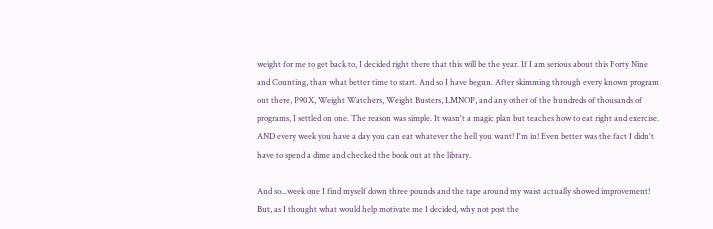weight for me to get back to, I decided right there that this will be the year. If I am serious about this Forty Nine and Counting, than what better time to start. And so I have begun. After skimming through every known program out there, P90X, Weight Watchers, Weight Busters, LMNOP, and any other of the hundreds of thousands of programs, I settled on one. The reason was simple. It wasn't a magic plan but teaches how to eat right and exercise. AND every week you have a day you can eat whatever the hell you want! I'm in! Even better was the fact I didn't have to spend a dime and checked the book out at the library.

And so...week one I find myself down three pounds and the tape around my waist actually showed improvement! But, as I thought what would help motivate me I decided, why not post the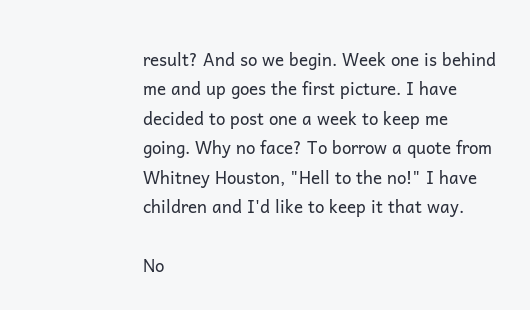result? And so we begin. Week one is behind me and up goes the first picture. I have decided to post one a week to keep me going. Why no face? To borrow a quote from Whitney Houston, "Hell to the no!" I have children and I'd like to keep it that way.

No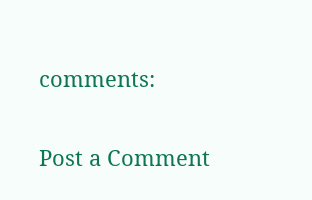comments:

Post a Comment